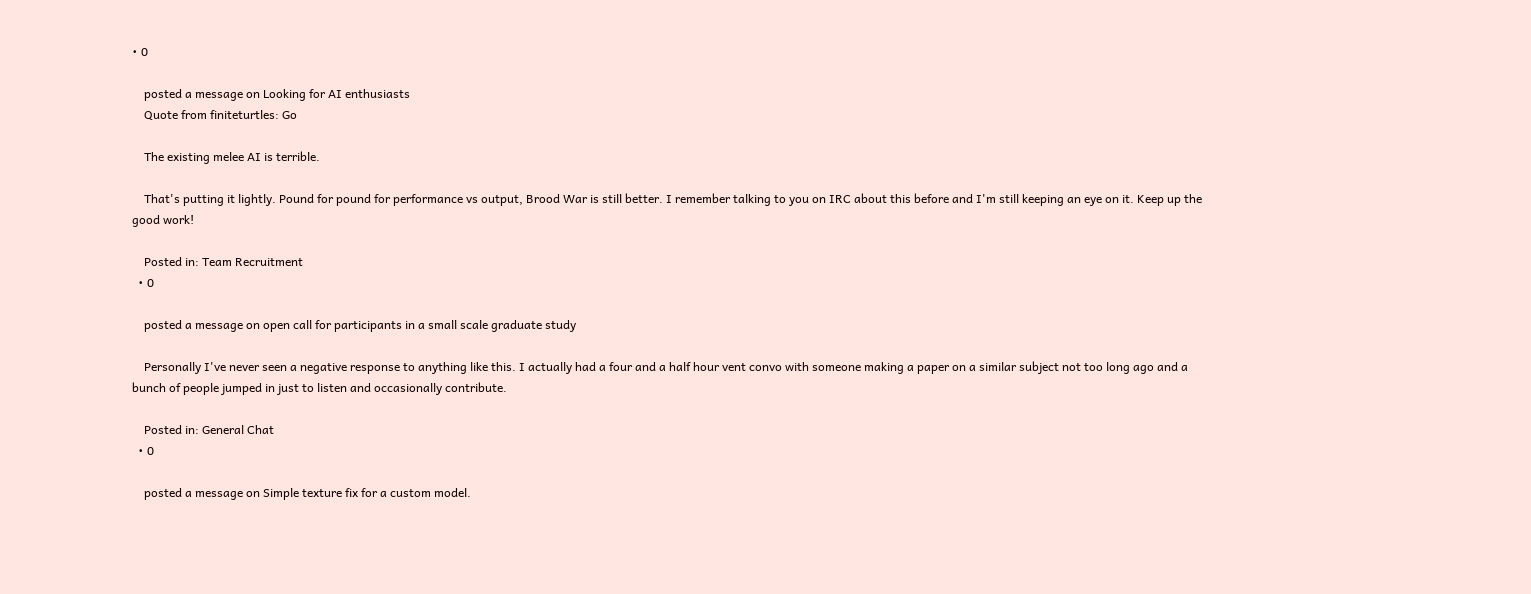• 0

    posted a message on Looking for AI enthusiasts
    Quote from finiteturtles: Go

    The existing melee AI is terrible.

    That's putting it lightly. Pound for pound for performance vs output, Brood War is still better. I remember talking to you on IRC about this before and I'm still keeping an eye on it. Keep up the good work!

    Posted in: Team Recruitment
  • 0

    posted a message on open call for participants in a small scale graduate study

    Personally I've never seen a negative response to anything like this. I actually had a four and a half hour vent convo with someone making a paper on a similar subject not too long ago and a bunch of people jumped in just to listen and occasionally contribute.

    Posted in: General Chat
  • 0

    posted a message on Simple texture fix for a custom model.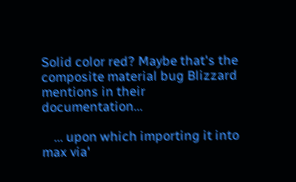Solid color red? Maybe that's the composite material bug Blizzard mentions in their documentation...

    ... upon which importing it into max via'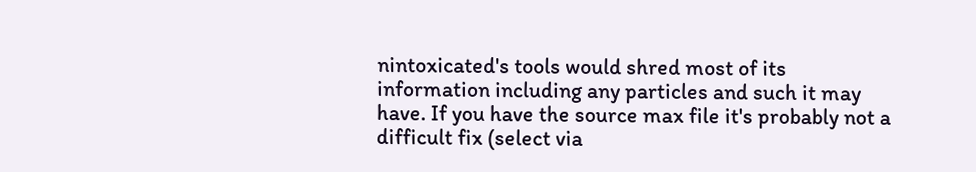nintoxicated's tools would shred most of its information including any particles and such it may have. If you have the source max file it's probably not a difficult fix (select via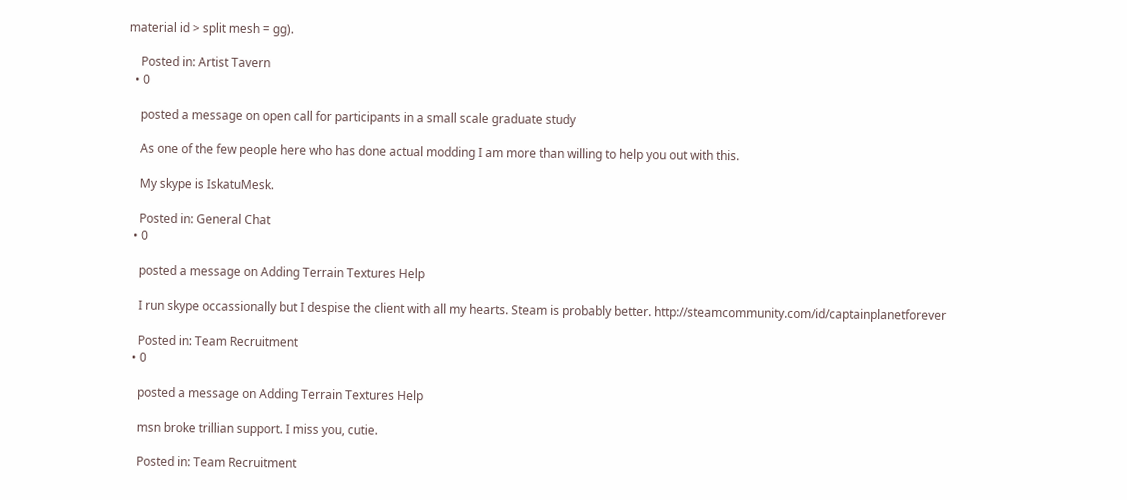material id > split mesh = gg).

    Posted in: Artist Tavern
  • 0

    posted a message on open call for participants in a small scale graduate study

    As one of the few people here who has done actual modding I am more than willing to help you out with this.

    My skype is IskatuMesk.

    Posted in: General Chat
  • 0

    posted a message on Adding Terrain Textures Help

    I run skype occassionally but I despise the client with all my hearts. Steam is probably better. http://steamcommunity.com/id/captainplanetforever

    Posted in: Team Recruitment
  • 0

    posted a message on Adding Terrain Textures Help

    msn broke trillian support. I miss you, cutie.

    Posted in: Team Recruitment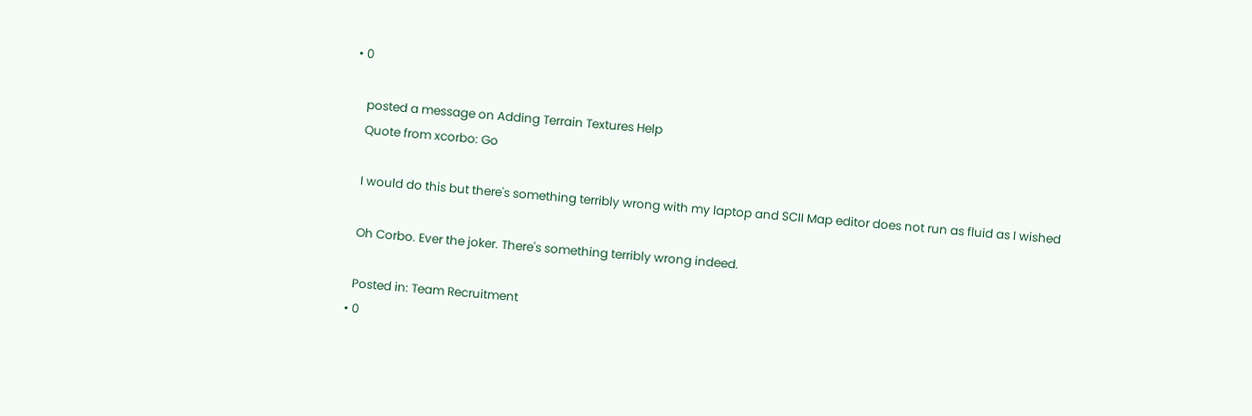• 0

    posted a message on Adding Terrain Textures Help
    Quote from xcorbo: Go

    I would do this but there's something terribly wrong with my laptop and SCII Map editor does not run as fluid as I wished

    Oh Corbo. Ever the joker. There's something terribly wrong indeed.

    Posted in: Team Recruitment
  • 0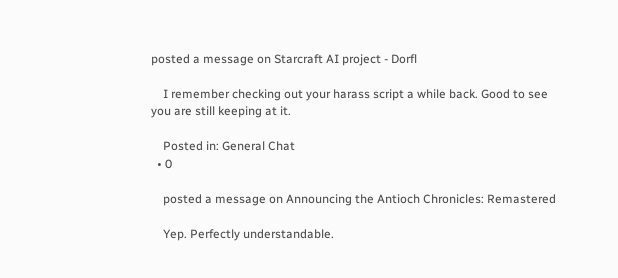posted a message on Starcraft AI project - Dorfl

    I remember checking out your harass script a while back. Good to see you are still keeping at it.

    Posted in: General Chat
  • 0

    posted a message on Announcing the Antioch Chronicles: Remastered

    Yep. Perfectly understandable.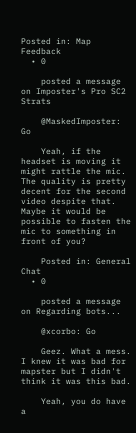Posted in: Map Feedback
  • 0

    posted a message on Imposter's Pro SC2 Strats

    @MaskedImposter: Go

    Yeah, if the headset is moving it might rattle the mic. The quality is pretty decent for the second video despite that. Maybe it would be possible to fasten the mic to something in front of you?

    Posted in: General Chat
  • 0

    posted a message on Regarding bots...

    @xcorbo: Go

    Geez. What a mess. I knew it was bad for mapster but I didn't think it was this bad.

    Yeah, you do have a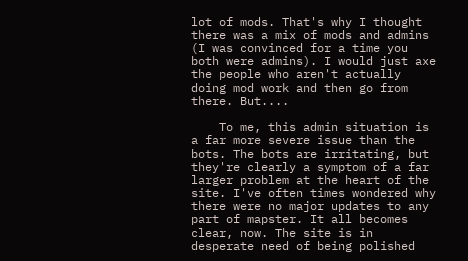lot of mods. That's why I thought there was a mix of mods and admins (I was convinced for a time you both were admins). I would just axe the people who aren't actually doing mod work and then go from there. But....

    To me, this admin situation is a far more severe issue than the bots. The bots are irritating, but they're clearly a symptom of a far larger problem at the heart of the site. I've often times wondered why there were no major updates to any part of mapster. It all becomes clear, now. The site is in desperate need of being polished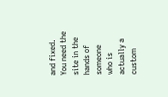and fixed. You need the site in the hands of someone who is actually a custom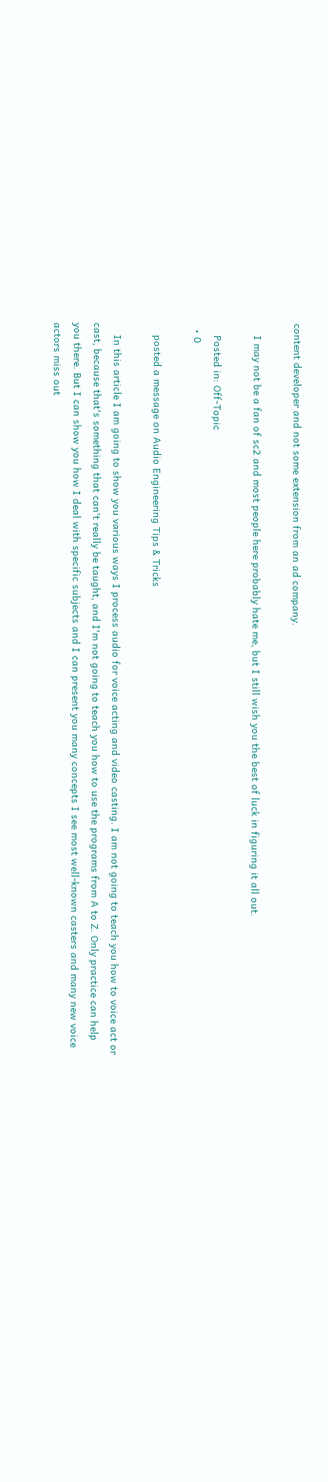content developer and not some extension from an ad company.

    I may not be a fan of sc2 and most people here probably hate me, but I still wish you the best of luck in figuring it all out.

    Posted in: Off-Topic
  • 0

    posted a message on Audio Engineering Tips & Tricks

    In this article I am going to show you various ways I process audio for voice acting and video casting. I am not going to teach you how to voice act or cast, because that's something that can't really be taught, and I'm not going to teach you how to use the programs from A to Z. Only practice can help you there. But I can show you how I deal with specific subjects and I can present you many concepts I see most well-known casters and many new voice actors miss out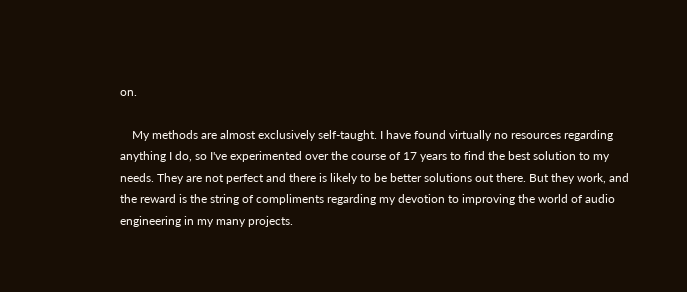on.

    My methods are almost exclusively self-taught. I have found virtually no resources regarding anything I do, so I've experimented over the course of 17 years to find the best solution to my needs. They are not perfect and there is likely to be better solutions out there. But they work, and the reward is the string of compliments regarding my devotion to improving the world of audio engineering in my many projects.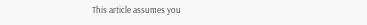This article assumes you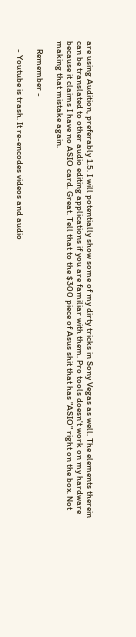are using Audition, preferably 1.5. I will potentially show some of my dirty tricks in Sony Vegas as well. The elements therein can be translated to other audio editing applications if you are familiar with them. Pro tools doesn't work on my hardware because it claims I have no ASIO card. Great. Tell that to the $300 piece of Asus shit that has "ASIO" right on the box. Not making that mistake again.

    Remember -

    - Youtube is trash. It re-encodes videos and audio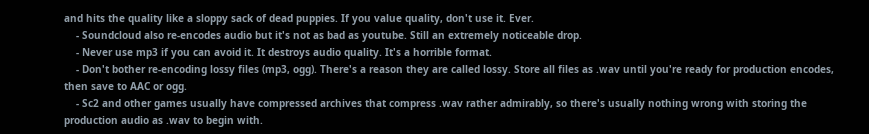and hits the quality like a sloppy sack of dead puppies. If you value quality, don't use it. Ever.
    - Soundcloud also re-encodes audio but it's not as bad as youtube. Still an extremely noticeable drop.
    - Never use mp3 if you can avoid it. It destroys audio quality. It's a horrible format.
    - Don't bother re-encoding lossy files (mp3, ogg). There's a reason they are called lossy. Store all files as .wav until you're ready for production encodes, then save to AAC or ogg.
    - Sc2 and other games usually have compressed archives that compress .wav rather admirably, so there's usually nothing wrong with storing the production audio as .wav to begin with.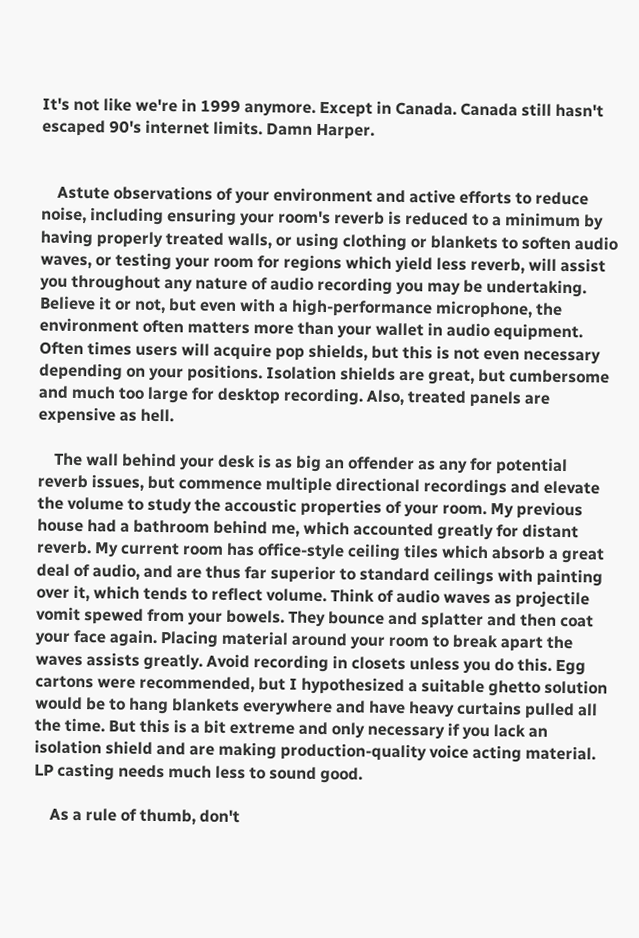It's not like we're in 1999 anymore. Except in Canada. Canada still hasn't escaped 90's internet limits. Damn Harper.


    Astute observations of your environment and active efforts to reduce noise, including ensuring your room's reverb is reduced to a minimum by having properly treated walls, or using clothing or blankets to soften audio waves, or testing your room for regions which yield less reverb, will assist you throughout any nature of audio recording you may be undertaking. Believe it or not, but even with a high-performance microphone, the environment often matters more than your wallet in audio equipment. Often times users will acquire pop shields, but this is not even necessary depending on your positions. Isolation shields are great, but cumbersome and much too large for desktop recording. Also, treated panels are expensive as hell.

    The wall behind your desk is as big an offender as any for potential reverb issues, but commence multiple directional recordings and elevate the volume to study the accoustic properties of your room. My previous house had a bathroom behind me, which accounted greatly for distant reverb. My current room has office-style ceiling tiles which absorb a great deal of audio, and are thus far superior to standard ceilings with painting over it, which tends to reflect volume. Think of audio waves as projectile vomit spewed from your bowels. They bounce and splatter and then coat your face again. Placing material around your room to break apart the waves assists greatly. Avoid recording in closets unless you do this. Egg cartons were recommended, but I hypothesized a suitable ghetto solution would be to hang blankets everywhere and have heavy curtains pulled all the time. But this is a bit extreme and only necessary if you lack an isolation shield and are making production-quality voice acting material. LP casting needs much less to sound good.

    As a rule of thumb, don't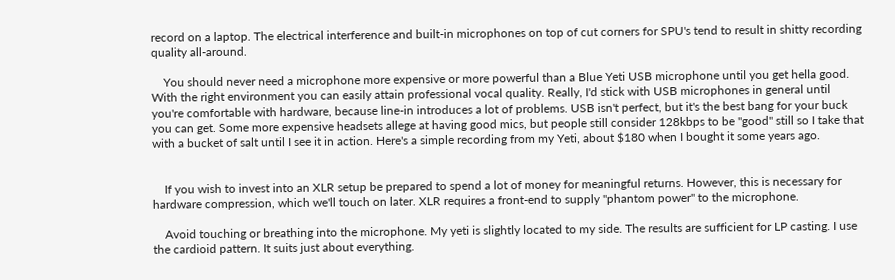record on a laptop. The electrical interference and built-in microphones on top of cut corners for SPU's tend to result in shitty recording quality all-around.

    You should never need a microphone more expensive or more powerful than a Blue Yeti USB microphone until you get hella good. With the right environment you can easily attain professional vocal quality. Really, I'd stick with USB microphones in general until you're comfortable with hardware, because line-in introduces a lot of problems. USB isn't perfect, but it's the best bang for your buck you can get. Some more expensive headsets allege at having good mics, but people still consider 128kbps to be "good" still so I take that with a bucket of salt until I see it in action. Here's a simple recording from my Yeti, about $180 when I bought it some years ago.


    If you wish to invest into an XLR setup be prepared to spend a lot of money for meaningful returns. However, this is necessary for hardware compression, which we'll touch on later. XLR requires a front-end to supply "phantom power" to the microphone.

    Avoid touching or breathing into the microphone. My yeti is slightly located to my side. The results are sufficient for LP casting. I use the cardioid pattern. It suits just about everything.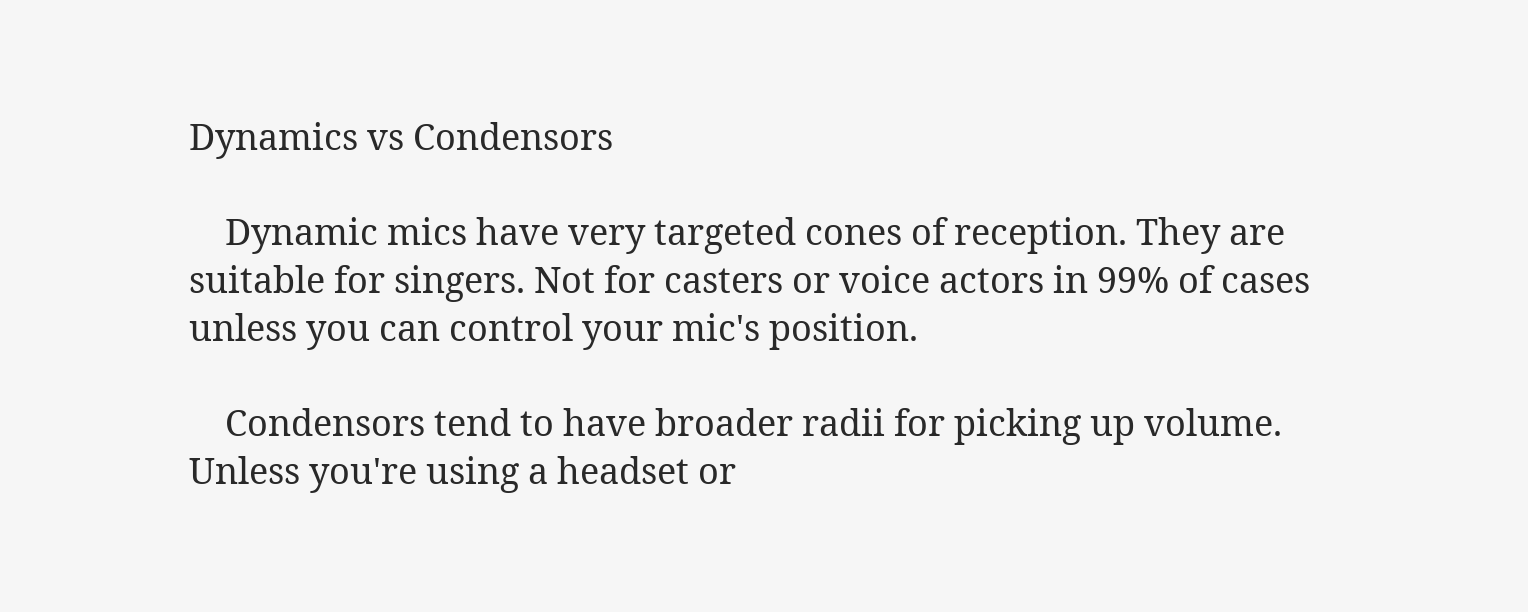Dynamics vs Condensors

    Dynamic mics have very targeted cones of reception. They are suitable for singers. Not for casters or voice actors in 99% of cases unless you can control your mic's position.

    Condensors tend to have broader radii for picking up volume. Unless you're using a headset or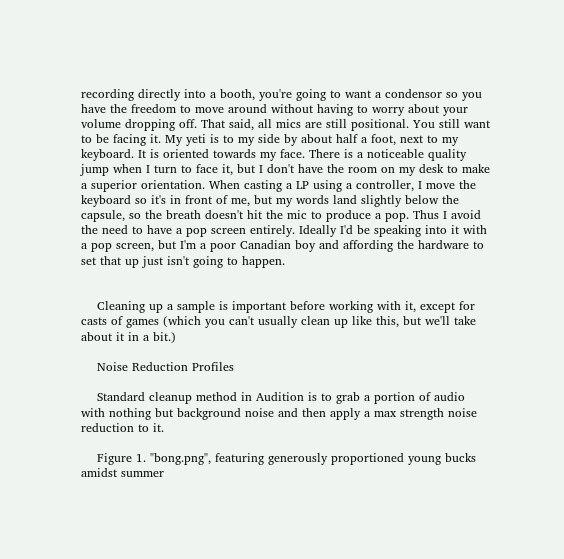recording directly into a booth, you're going to want a condensor so you have the freedom to move around without having to worry about your volume dropping off. That said, all mics are still positional. You still want to be facing it. My yeti is to my side by about half a foot, next to my keyboard. It is oriented towards my face. There is a noticeable quality jump when I turn to face it, but I don't have the room on my desk to make a superior orientation. When casting a LP using a controller, I move the keyboard so it's in front of me, but my words land slightly below the capsule, so the breath doesn't hit the mic to produce a pop. Thus I avoid the need to have a pop screen entirely. Ideally I'd be speaking into it with a pop screen, but I'm a poor Canadian boy and affording the hardware to set that up just isn't going to happen.


    Cleaning up a sample is important before working with it, except for casts of games (which you can't usually clean up like this, but we'll take about it in a bit.)

    Noise Reduction Profiles

    Standard cleanup method in Audition is to grab a portion of audio with nothing but background noise and then apply a max strength noise reduction to it.

    Figure 1. "bong.png", featuring generously proportioned young bucks amidst summer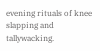evening rituals of knee slapping and tallywacking.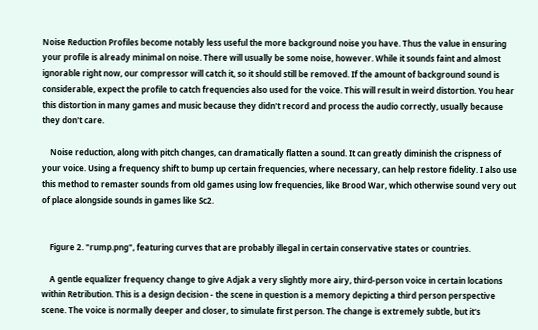Noise Reduction Profiles become notably less useful the more background noise you have. Thus the value in ensuring your profile is already minimal on noise. There will usually be some noise, however. While it sounds faint and almost ignorable right now, our compressor will catch it, so it should still be removed. If the amount of background sound is considerable, expect the profile to catch frequencies also used for the voice. This will result in weird distortion. You hear this distortion in many games and music because they didn't record and process the audio correctly, usually because they don't care.

    Noise reduction, along with pitch changes, can dramatically flatten a sound. It can greatly diminish the crispness of your voice. Using a frequency shift to bump up certain frequencies, where necessary, can help restore fidelity. I also use this method to remaster sounds from old games using low frequencies, like Brood War, which otherwise sound very out of place alongside sounds in games like Sc2.


    Figure 2. "rump.png", featuring curves that are probably illegal in certain conservative states or countries.

    A gentle equalizer frequency change to give Adjak a very slightly more airy, third-person voice in certain locations within Retribution. This is a design decision - the scene in question is a memory depicting a third person perspective scene. The voice is normally deeper and closer, to simulate first person. The change is extremely subtle, but it's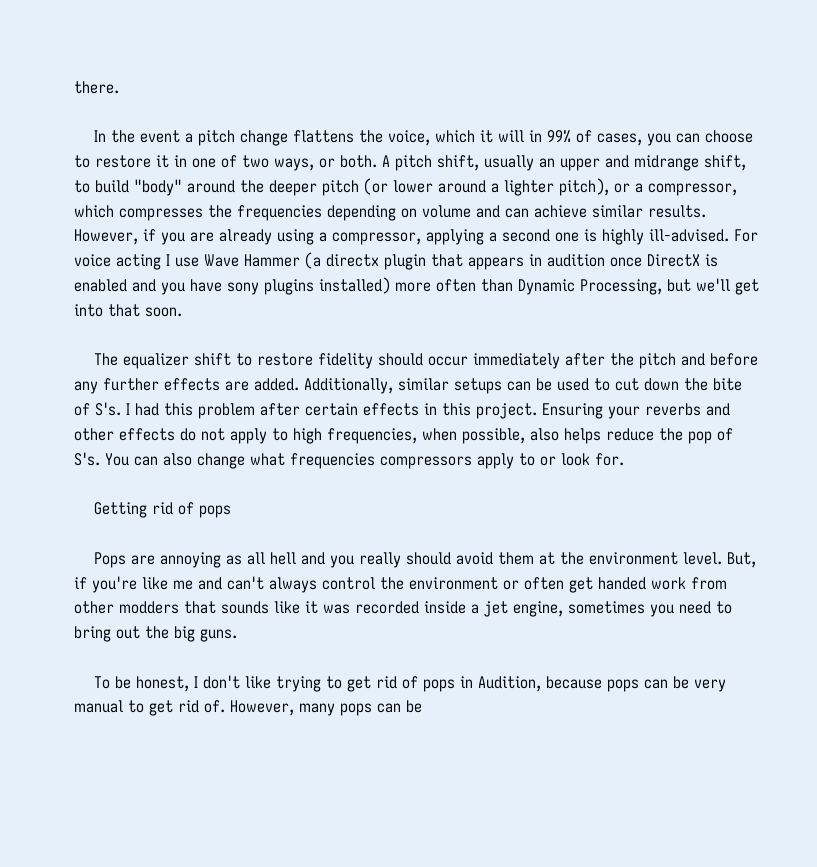there.

    In the event a pitch change flattens the voice, which it will in 99% of cases, you can choose to restore it in one of two ways, or both. A pitch shift, usually an upper and midrange shift, to build "body" around the deeper pitch (or lower around a lighter pitch), or a compressor, which compresses the frequencies depending on volume and can achieve similar results. However, if you are already using a compressor, applying a second one is highly ill-advised. For voice acting I use Wave Hammer (a directx plugin that appears in audition once DirectX is enabled and you have sony plugins installed) more often than Dynamic Processing, but we'll get into that soon.

    The equalizer shift to restore fidelity should occur immediately after the pitch and before any further effects are added. Additionally, similar setups can be used to cut down the bite of S's. I had this problem after certain effects in this project. Ensuring your reverbs and other effects do not apply to high frequencies, when possible, also helps reduce the pop of S's. You can also change what frequencies compressors apply to or look for.

    Getting rid of pops

    Pops are annoying as all hell and you really should avoid them at the environment level. But, if you're like me and can't always control the environment or often get handed work from other modders that sounds like it was recorded inside a jet engine, sometimes you need to bring out the big guns.

    To be honest, I don't like trying to get rid of pops in Audition, because pops can be very manual to get rid of. However, many pops can be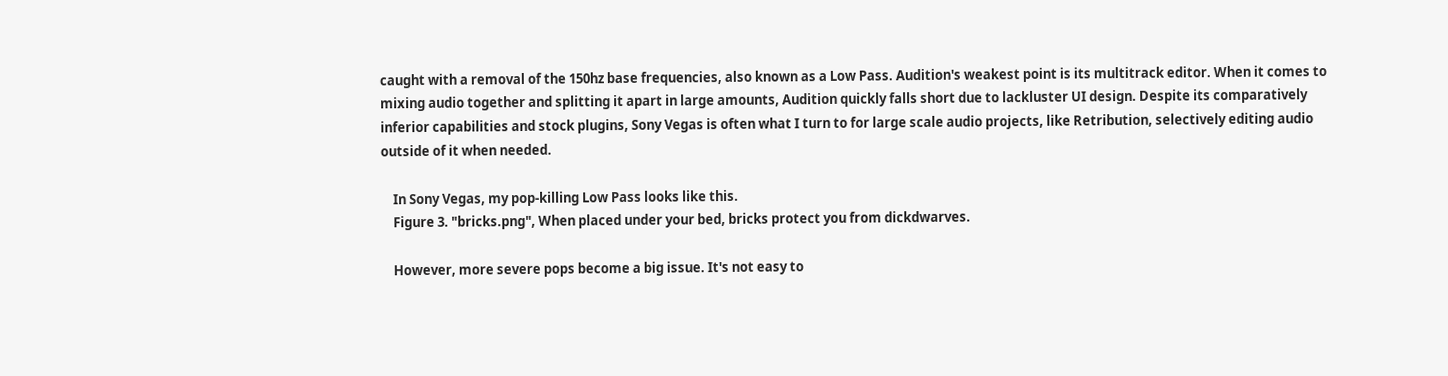caught with a removal of the 150hz base frequencies, also known as a Low Pass. Audition's weakest point is its multitrack editor. When it comes to mixing audio together and splitting it apart in large amounts, Audition quickly falls short due to lackluster UI design. Despite its comparatively inferior capabilities and stock plugins, Sony Vegas is often what I turn to for large scale audio projects, like Retribution, selectively editing audio outside of it when needed.

    In Sony Vegas, my pop-killing Low Pass looks like this.
    Figure 3. "bricks.png", When placed under your bed, bricks protect you from dickdwarves.

    However, more severe pops become a big issue. It's not easy to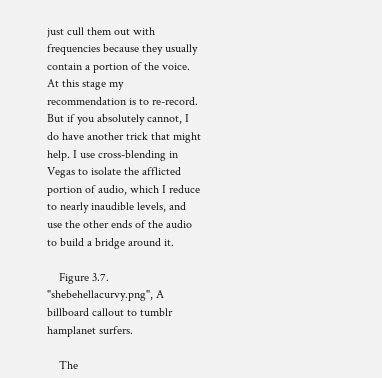just cull them out with frequencies because they usually contain a portion of the voice. At this stage my recommendation is to re-record. But if you absolutely cannot, I do have another trick that might help. I use cross-blending in Vegas to isolate the afflicted portion of audio, which I reduce to nearly inaudible levels, and use the other ends of the audio to build a bridge around it.

    Figure 3.7. "shebehellacurvy.png", A billboard callout to tumblr hamplanet surfers.

    The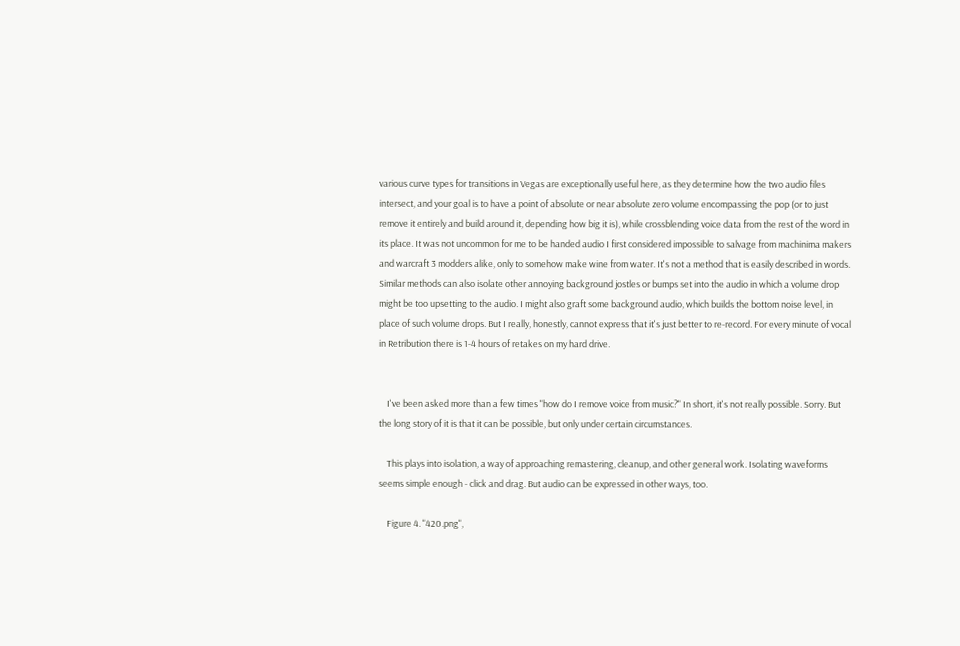various curve types for transitions in Vegas are exceptionally useful here, as they determine how the two audio files intersect, and your goal is to have a point of absolute or near absolute zero volume encompassing the pop (or to just remove it entirely and build around it, depending how big it is), while crossblending voice data from the rest of the word in its place. It was not uncommon for me to be handed audio I first considered impossible to salvage from machinima makers and warcraft 3 modders alike, only to somehow make wine from water. It's not a method that is easily described in words. Similar methods can also isolate other annoying background jostles or bumps set into the audio in which a volume drop might be too upsetting to the audio. I might also graft some background audio, which builds the bottom noise level, in place of such volume drops. But I really, honestly, cannot express that it's just better to re-record. For every minute of vocal in Retribution there is 1-4 hours of retakes on my hard drive.


    I've been asked more than a few times "how do I remove voice from music?" In short, it's not really possible. Sorry. But the long story of it is that it can be possible, but only under certain circumstances.

    This plays into isolation, a way of approaching remastering, cleanup, and other general work. Isolating waveforms seems simple enough - click and drag. But audio can be expressed in other ways, too.

    Figure 4. "420.png",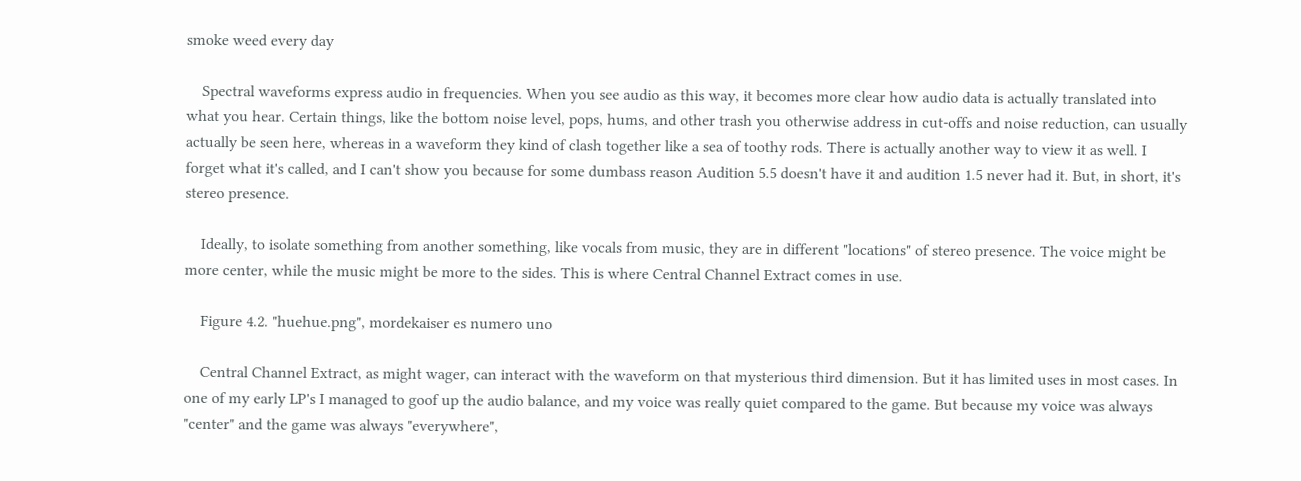smoke weed every day

    Spectral waveforms express audio in frequencies. When you see audio as this way, it becomes more clear how audio data is actually translated into what you hear. Certain things, like the bottom noise level, pops, hums, and other trash you otherwise address in cut-offs and noise reduction, can usually actually be seen here, whereas in a waveform they kind of clash together like a sea of toothy rods. There is actually another way to view it as well. I forget what it's called, and I can't show you because for some dumbass reason Audition 5.5 doesn't have it and audition 1.5 never had it. But, in short, it's stereo presence.

    Ideally, to isolate something from another something, like vocals from music, they are in different "locations" of stereo presence. The voice might be more center, while the music might be more to the sides. This is where Central Channel Extract comes in use.

    Figure 4.2. "huehue.png", mordekaiser es numero uno

    Central Channel Extract, as might wager, can interact with the waveform on that mysterious third dimension. But it has limited uses in most cases. In one of my early LP's I managed to goof up the audio balance, and my voice was really quiet compared to the game. But because my voice was always "center" and the game was always "everywhere",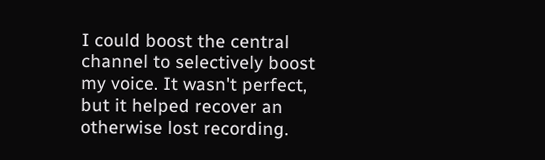I could boost the central channel to selectively boost my voice. It wasn't perfect, but it helped recover an otherwise lost recording.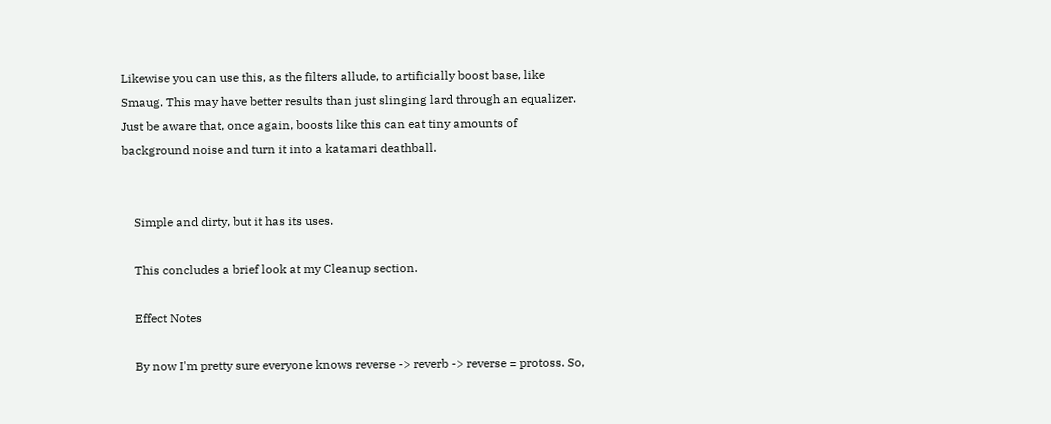Likewise you can use this, as the filters allude, to artificially boost base, like Smaug. This may have better results than just slinging lard through an equalizer. Just be aware that, once again, boosts like this can eat tiny amounts of background noise and turn it into a katamari deathball.


    Simple and dirty, but it has its uses.

    This concludes a brief look at my Cleanup section.

    Effect Notes

    By now I'm pretty sure everyone knows reverse -> reverb -> reverse = protoss. So,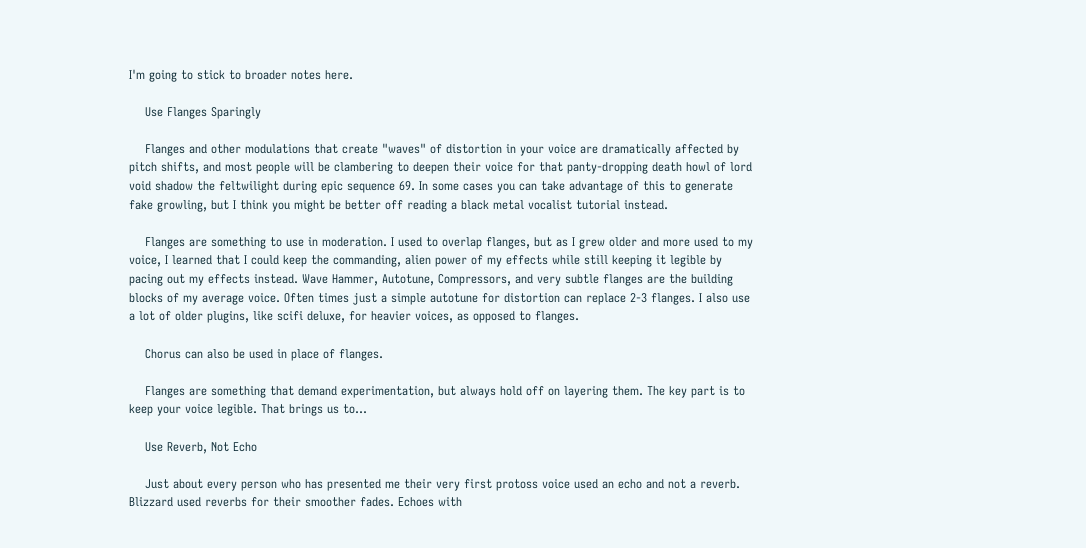I'm going to stick to broader notes here.

    Use Flanges Sparingly

    Flanges and other modulations that create "waves" of distortion in your voice are dramatically affected by pitch shifts, and most people will be clambering to deepen their voice for that panty-dropping death howl of lord void shadow the feltwilight during epic sequence 69. In some cases you can take advantage of this to generate fake growling, but I think you might be better off reading a black metal vocalist tutorial instead.

    Flanges are something to use in moderation. I used to overlap flanges, but as I grew older and more used to my voice, I learned that I could keep the commanding, alien power of my effects while still keeping it legible by pacing out my effects instead. Wave Hammer, Autotune, Compressors, and very subtle flanges are the building blocks of my average voice. Often times just a simple autotune for distortion can replace 2-3 flanges. I also use a lot of older plugins, like scifi deluxe, for heavier voices, as opposed to flanges.

    Chorus can also be used in place of flanges.

    Flanges are something that demand experimentation, but always hold off on layering them. The key part is to keep your voice legible. That brings us to...

    Use Reverb, Not Echo

    Just about every person who has presented me their very first protoss voice used an echo and not a reverb. Blizzard used reverbs for their smoother fades. Echoes with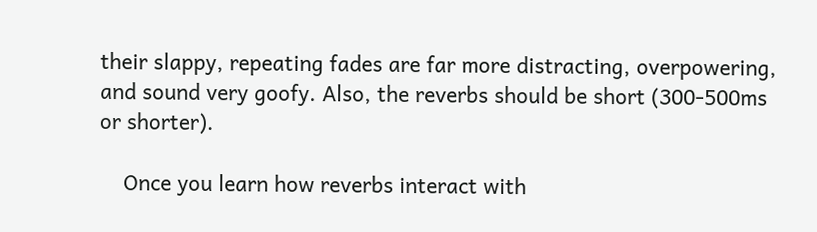their slappy, repeating fades are far more distracting, overpowering, and sound very goofy. Also, the reverbs should be short (300-500ms or shorter).

    Once you learn how reverbs interact with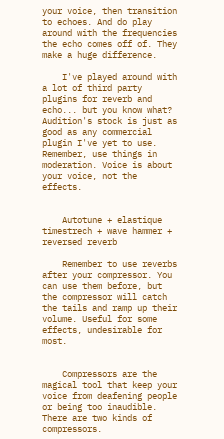your voice, then transition to echoes. And do play around with the frequencies the echo comes off of. They make a huge difference.

    I've played around with a lot of third party plugins for reverb and echo... but you know what? Audition's stock is just as good as any commercial plugin I've yet to use. Remember, use things in moderation. Voice is about your voice, not the effects.


    Autotune + elastique timestrech + wave hammer + reversed reverb

    Remember to use reverbs after your compressor. You can use them before, but the compressor will catch the tails and ramp up their volume. Useful for some effects, undesirable for most.


    Compressors are the magical tool that keep your voice from deafening people or being too inaudible. There are two kinds of compressors.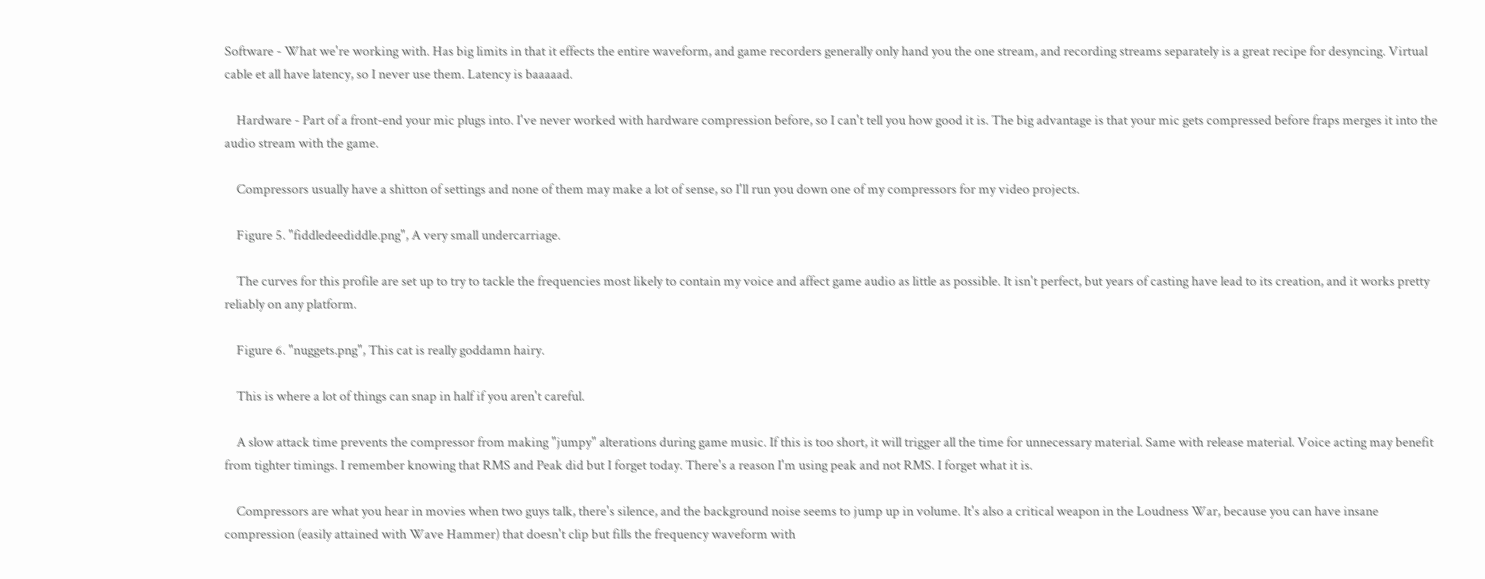Software - What we're working with. Has big limits in that it effects the entire waveform, and game recorders generally only hand you the one stream, and recording streams separately is a great recipe for desyncing. Virtual cable et all have latency, so I never use them. Latency is baaaaad.

    Hardware - Part of a front-end your mic plugs into. I've never worked with hardware compression before, so I can't tell you how good it is. The big advantage is that your mic gets compressed before fraps merges it into the audio stream with the game.

    Compressors usually have a shitton of settings and none of them may make a lot of sense, so I'll run you down one of my compressors for my video projects.

    Figure 5. "fiddledeediddle.png", A very small undercarriage.

    The curves for this profile are set up to try to tackle the frequencies most likely to contain my voice and affect game audio as little as possible. It isn't perfect, but years of casting have lead to its creation, and it works pretty reliably on any platform.

    Figure 6. "nuggets.png", This cat is really goddamn hairy.

    This is where a lot of things can snap in half if you aren't careful.

    A slow attack time prevents the compressor from making "jumpy" alterations during game music. If this is too short, it will trigger all the time for unnecessary material. Same with release material. Voice acting may benefit from tighter timings. I remember knowing that RMS and Peak did but I forget today. There's a reason I'm using peak and not RMS. I forget what it is.

    Compressors are what you hear in movies when two guys talk, there's silence, and the background noise seems to jump up in volume. It's also a critical weapon in the Loudness War, because you can have insane compression (easily attained with Wave Hammer) that doesn't clip but fills the frequency waveform with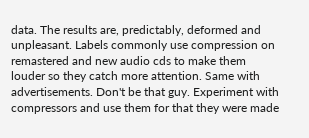data. The results are, predictably, deformed and unpleasant. Labels commonly use compression on remastered and new audio cds to make them louder so they catch more attention. Same with advertisements. Don't be that guy. Experiment with compressors and use them for that they were made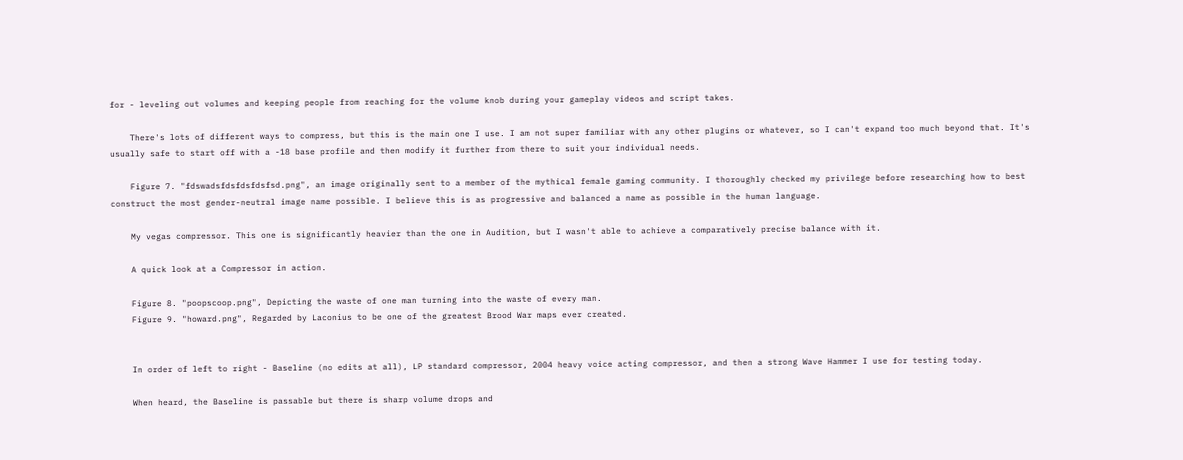for - leveling out volumes and keeping people from reaching for the volume knob during your gameplay videos and script takes.

    There's lots of different ways to compress, but this is the main one I use. I am not super familiar with any other plugins or whatever, so I can't expand too much beyond that. It's usually safe to start off with a -18 base profile and then modify it further from there to suit your individual needs.

    Figure 7. "fdswadsfdsfdsfdsfsd.png", an image originally sent to a member of the mythical female gaming community. I thoroughly checked my privilege before researching how to best construct the most gender-neutral image name possible. I believe this is as progressive and balanced a name as possible in the human language.

    My vegas compressor. This one is significantly heavier than the one in Audition, but I wasn't able to achieve a comparatively precise balance with it.

    A quick look at a Compressor in action.

    Figure 8. "poopscoop.png", Depicting the waste of one man turning into the waste of every man.
    Figure 9. "howard.png", Regarded by Laconius to be one of the greatest Brood War maps ever created.


    In order of left to right - Baseline (no edits at all), LP standard compressor, 2004 heavy voice acting compressor, and then a strong Wave Hammer I use for testing today.

    When heard, the Baseline is passable but there is sharp volume drops and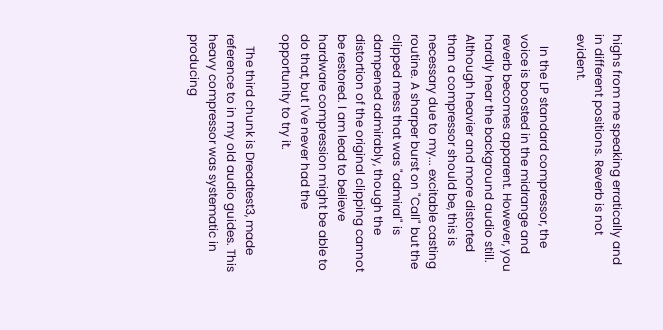highs from me speaking erratically and in different positions. Reverb is not evident.

    In the LP standard compressor, the voice is boosted in the midrange and reverb becomes apparent. However, you hardly hear the background audio still. Although heavier and more distorted than a compressor should be, this is necessary due to my... excitable casting routine. A sharper burst on "Call" but the clipped mess that was "admiral" is dampened admirably, though the distortion of the original clipping cannot be restored. I am lead to believe hardware compression might be able to do that, but I've never had the opportunity to try it.

    The third chunk is Dreadtest3, made reference to in my old audio guides. This heavy compressor was systematic in producing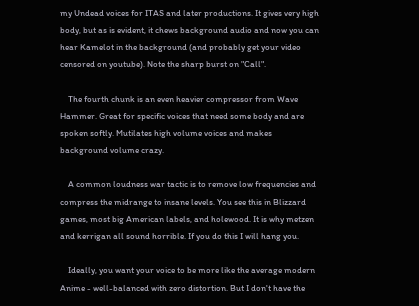my Undead voices for ITAS and later productions. It gives very high body, but as is evident, it chews background audio and now you can hear Kamelot in the background (and probably get your video censored on youtube). Note the sharp burst on "Call".

    The fourth chunk is an even heavier compressor from Wave Hammer. Great for specific voices that need some body and are spoken softly. Mutilates high volume voices and makes background volume crazy.

    A common loudness war tactic is to remove low frequencies and compress the midrange to insane levels. You see this in Blizzard games, most big American labels, and holewood. It is why metzen and kerrigan all sound horrible. If you do this I will hang you.

    Ideally, you want your voice to be more like the average modern Anime - well-balanced with zero distortion. But I don't have the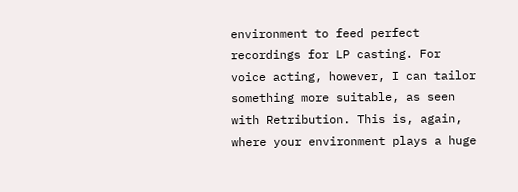environment to feed perfect recordings for LP casting. For voice acting, however, I can tailor something more suitable, as seen with Retribution. This is, again, where your environment plays a huge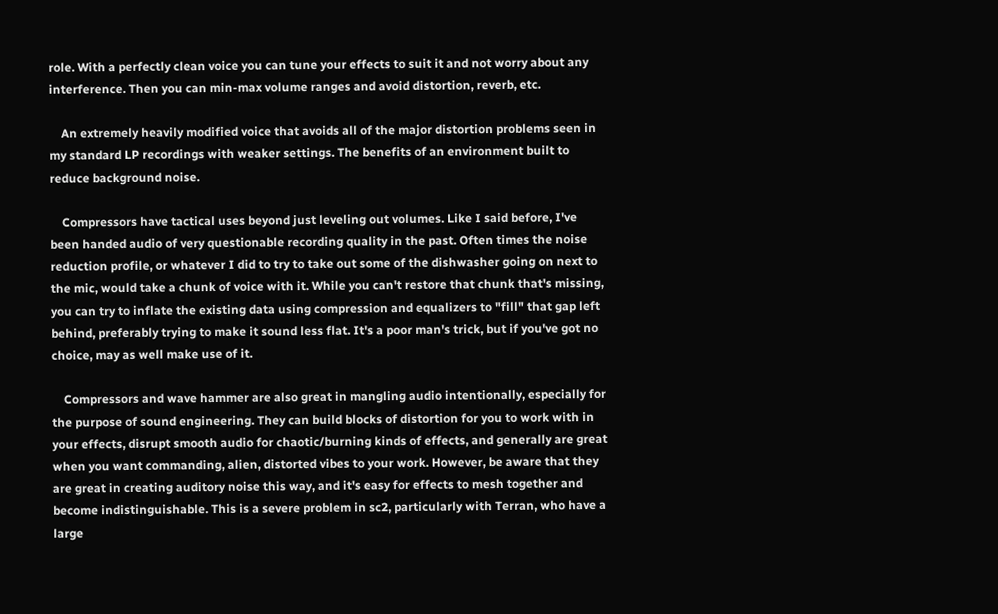role. With a perfectly clean voice you can tune your effects to suit it and not worry about any interference. Then you can min-max volume ranges and avoid distortion, reverb, etc.

    An extremely heavily modified voice that avoids all of the major distortion problems seen in my standard LP recordings with weaker settings. The benefits of an environment built to reduce background noise.

    Compressors have tactical uses beyond just leveling out volumes. Like I said before, I've been handed audio of very questionable recording quality in the past. Often times the noise reduction profile, or whatever I did to try to take out some of the dishwasher going on next to the mic, would take a chunk of voice with it. While you can't restore that chunk that's missing, you can try to inflate the existing data using compression and equalizers to "fill" that gap left behind, preferably trying to make it sound less flat. It's a poor man's trick, but if you've got no choice, may as well make use of it.

    Compressors and wave hammer are also great in mangling audio intentionally, especially for the purpose of sound engineering. They can build blocks of distortion for you to work with in your effects, disrupt smooth audio for chaotic/burning kinds of effects, and generally are great when you want commanding, alien, distorted vibes to your work. However, be aware that they are great in creating auditory noise this way, and it's easy for effects to mesh together and become indistinguishable. This is a severe problem in sc2, particularly with Terran, who have a large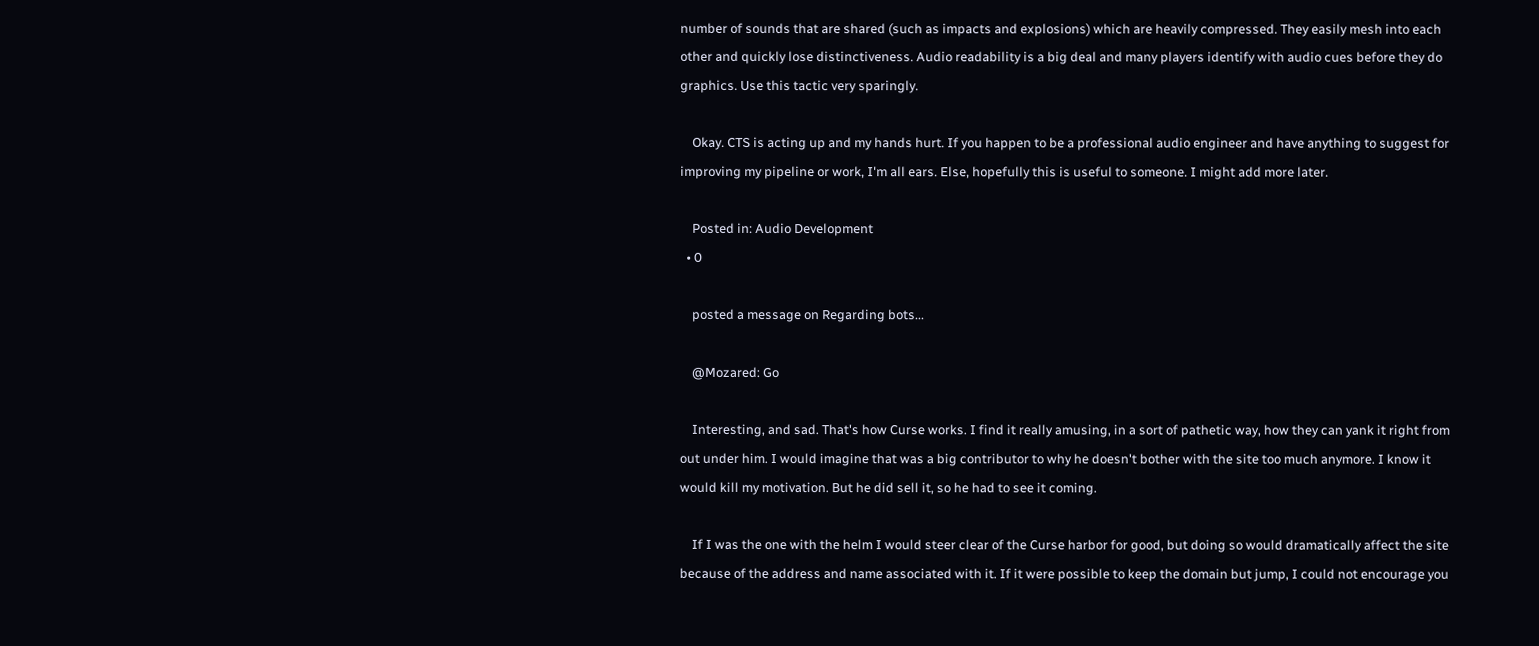number of sounds that are shared (such as impacts and explosions) which are heavily compressed. They easily mesh into each other and quickly lose distinctiveness. Audio readability is a big deal and many players identify with audio cues before they do graphics. Use this tactic very sparingly.

    Okay. CTS is acting up and my hands hurt. If you happen to be a professional audio engineer and have anything to suggest for improving my pipeline or work, I'm all ears. Else, hopefully this is useful to someone. I might add more later.

    Posted in: Audio Development
  • 0

    posted a message on Regarding bots...

    @Mozared: Go

    Interesting, and sad. That's how Curse works. I find it really amusing, in a sort of pathetic way, how they can yank it right from out under him. I would imagine that was a big contributor to why he doesn't bother with the site too much anymore. I know it would kill my motivation. But he did sell it, so he had to see it coming.

    If I was the one with the helm I would steer clear of the Curse harbor for good, but doing so would dramatically affect the site because of the address and name associated with it. If it were possible to keep the domain but jump, I could not encourage you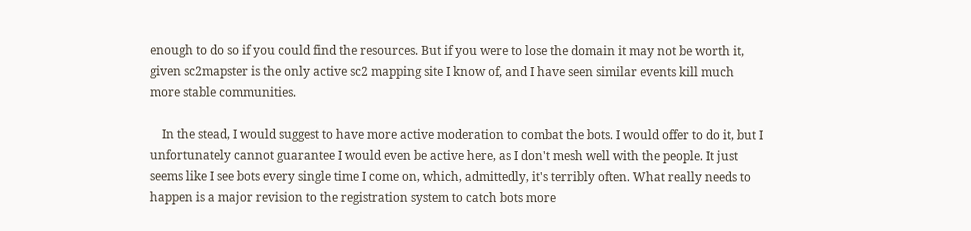enough to do so if you could find the resources. But if you were to lose the domain it may not be worth it, given sc2mapster is the only active sc2 mapping site I know of, and I have seen similar events kill much more stable communities.

    In the stead, I would suggest to have more active moderation to combat the bots. I would offer to do it, but I unfortunately cannot guarantee I would even be active here, as I don't mesh well with the people. It just seems like I see bots every single time I come on, which, admittedly, it's terribly often. What really needs to happen is a major revision to the registration system to catch bots more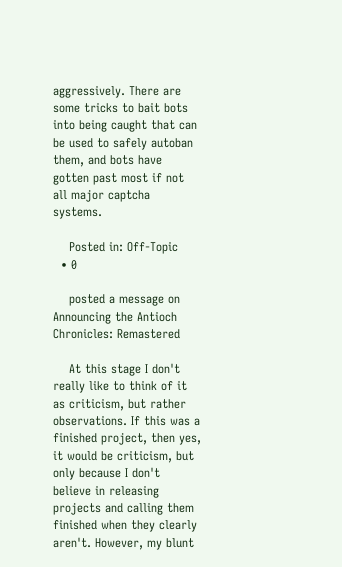aggressively. There are some tricks to bait bots into being caught that can be used to safely autoban them, and bots have gotten past most if not all major captcha systems.

    Posted in: Off-Topic
  • 0

    posted a message on Announcing the Antioch Chronicles: Remastered

    At this stage I don't really like to think of it as criticism, but rather observations. If this was a finished project, then yes, it would be criticism, but only because I don't believe in releasing projects and calling them finished when they clearly aren't. However, my blunt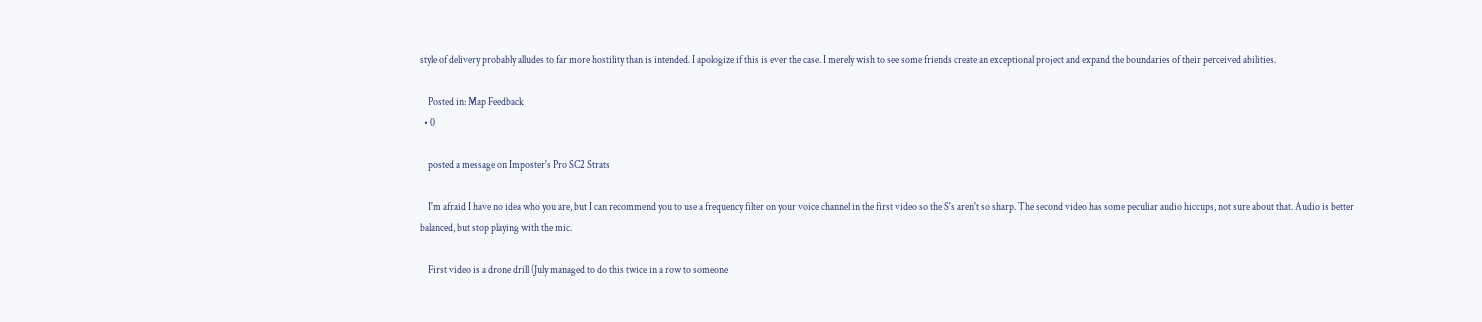style of delivery probably alludes to far more hostility than is intended. I apologize if this is ever the case. I merely wish to see some friends create an exceptional project and expand the boundaries of their perceived abilities.

    Posted in: Map Feedback
  • 0

    posted a message on Imposter's Pro SC2 Strats

    I'm afraid I have no idea who you are, but I can recommend you to use a frequency filter on your voice channel in the first video so the S's aren't so sharp. The second video has some peculiar audio hiccups, not sure about that. Audio is better balanced, but stop playing with the mic.

    First video is a drone drill (July managed to do this twice in a row to someone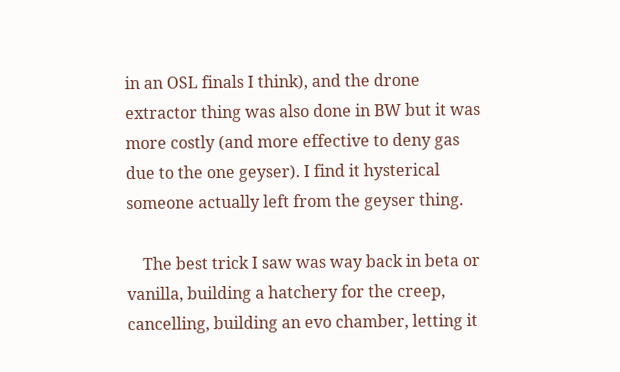in an OSL finals I think), and the drone extractor thing was also done in BW but it was more costly (and more effective to deny gas due to the one geyser). I find it hysterical someone actually left from the geyser thing.

    The best trick I saw was way back in beta or vanilla, building a hatchery for the creep, cancelling, building an evo chamber, letting it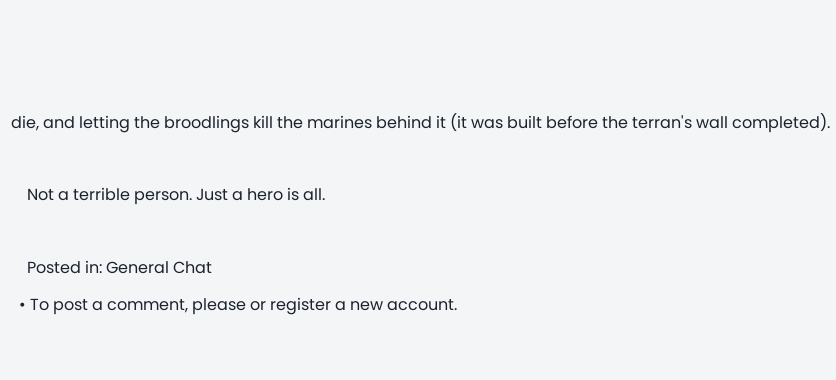die, and letting the broodlings kill the marines behind it (it was built before the terran's wall completed).

    Not a terrible person. Just a hero is all.

    Posted in: General Chat
  • To post a comment, please or register a new account.